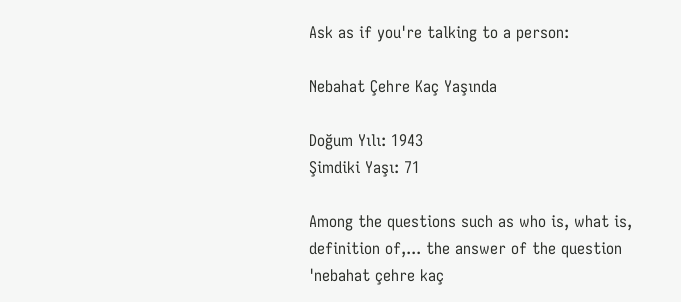Ask as if you're talking to a person:

Nebahat Çehre Kaç Yaşında

Doğum Yılı: 1943
Şimdiki Yaşı: 71

Among the questions such as who is, what is, definition of,... the answer of the question 'nebahat çehre kaç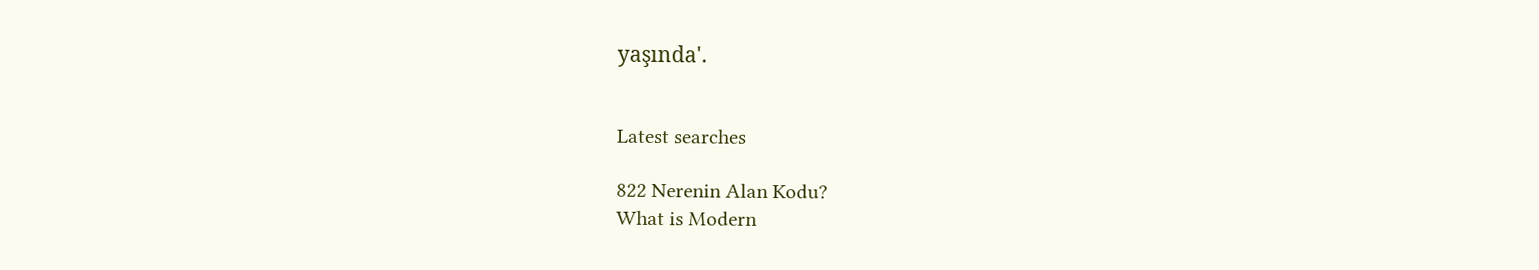yaşında'.


Latest searches

822 Nerenin Alan Kodu?
What is Modern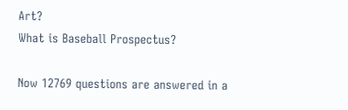Art?
What is Baseball Prospectus?

Now 12769 questions are answered in a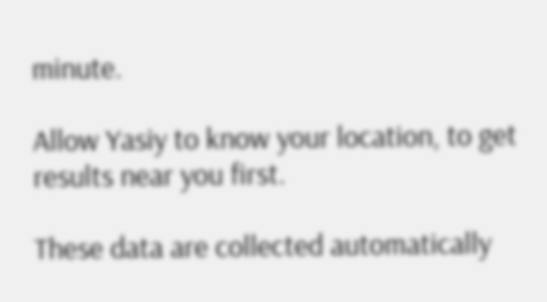minute.

Allow Yasiy to know your location, to get results near you first.

These data are collected automatically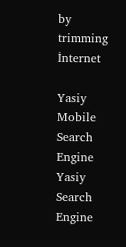by trimming İnternet

Yasiy Mobile Search Engine
Yasiy Search Engine